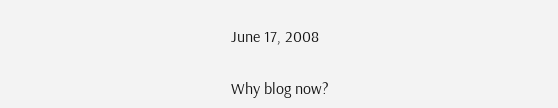June 17, 2008

Why blog now?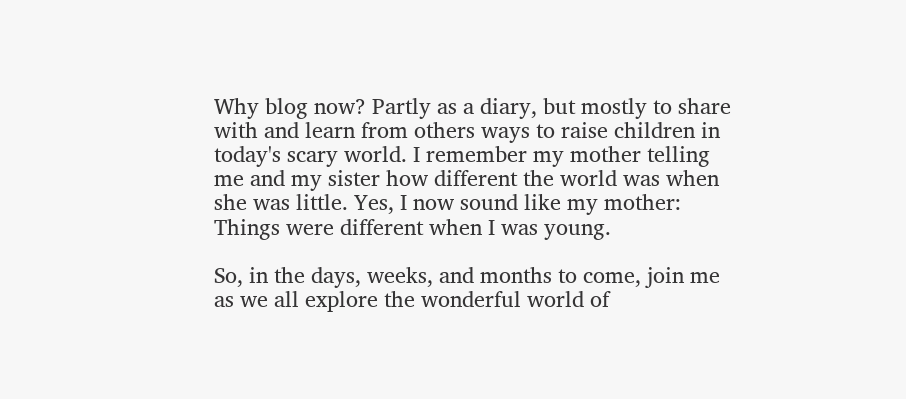Why blog now? Partly as a diary, but mostly to share with and learn from others ways to raise children in today's scary world. I remember my mother telling me and my sister how different the world was when she was little. Yes, I now sound like my mother: Things were different when I was young.

So, in the days, weeks, and months to come, join me as we all explore the wonderful world of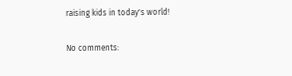raising kids in today's world!

No comments: